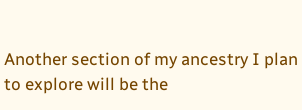Another section of my ancestry I plan to explore will be the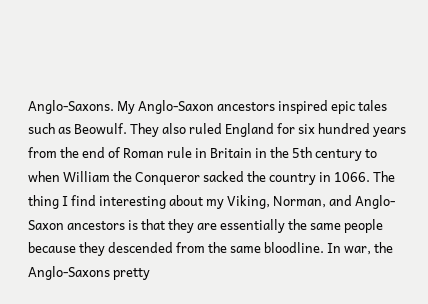Anglo-Saxons. My Anglo-Saxon ancestors inspired epic tales such as Beowulf. They also ruled England for six hundred years from the end of Roman rule in Britain in the 5th century to when William the Conqueror sacked the country in 1066. The thing I find interesting about my Viking, Norman, and Anglo-Saxon ancestors is that they are essentially the same people because they descended from the same bloodline. In war, the Anglo-Saxons pretty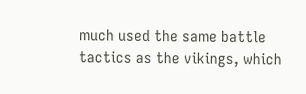much used the same battle tactics as the vikings, which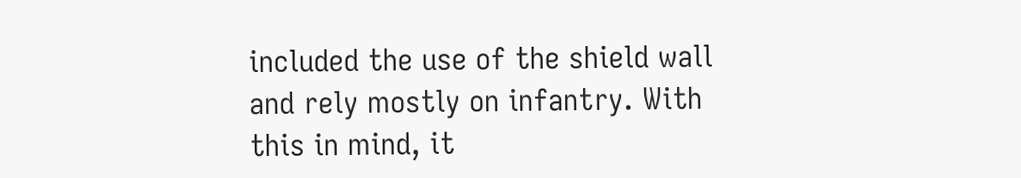included the use of the shield wall and rely mostly on infantry. With this in mind, it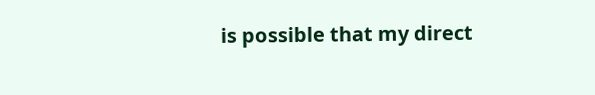is possible that my direct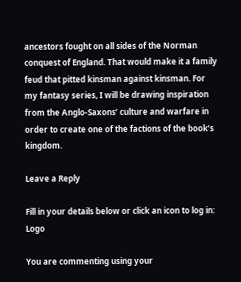ancestors fought on all sides of the Norman conquest of England. That would make it a family feud that pitted kinsman against kinsman. For my fantasy series, I will be drawing inspiration from the Anglo-Saxons’ culture and warfare in order to create one of the factions of the book’s kingdom.

Leave a Reply

Fill in your details below or click an icon to log in: Logo

You are commenting using your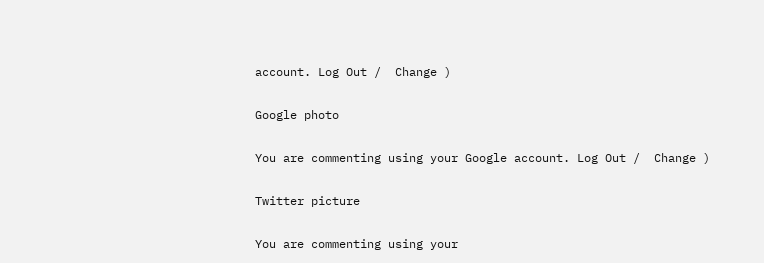account. Log Out /  Change )

Google photo

You are commenting using your Google account. Log Out /  Change )

Twitter picture

You are commenting using your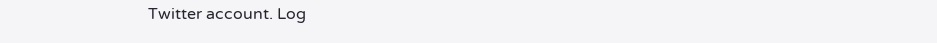Twitter account. Log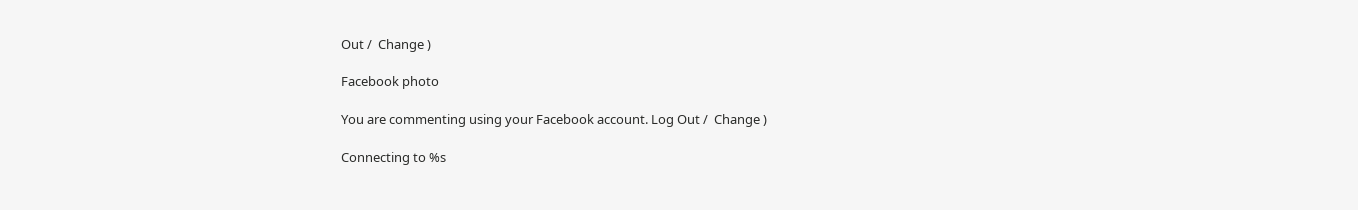Out /  Change )

Facebook photo

You are commenting using your Facebook account. Log Out /  Change )

Connecting to %s